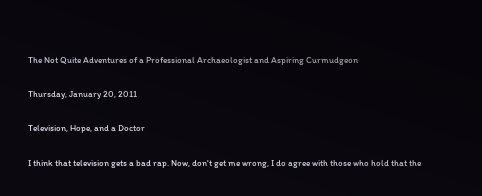The Not Quite Adventures of a Professional Archaeologist and Aspiring Curmudgeon

Thursday, January 20, 2011

Television, Hope, and a Doctor

I think that television gets a bad rap. Now, don't get me wrong, I do agree with those who hold that the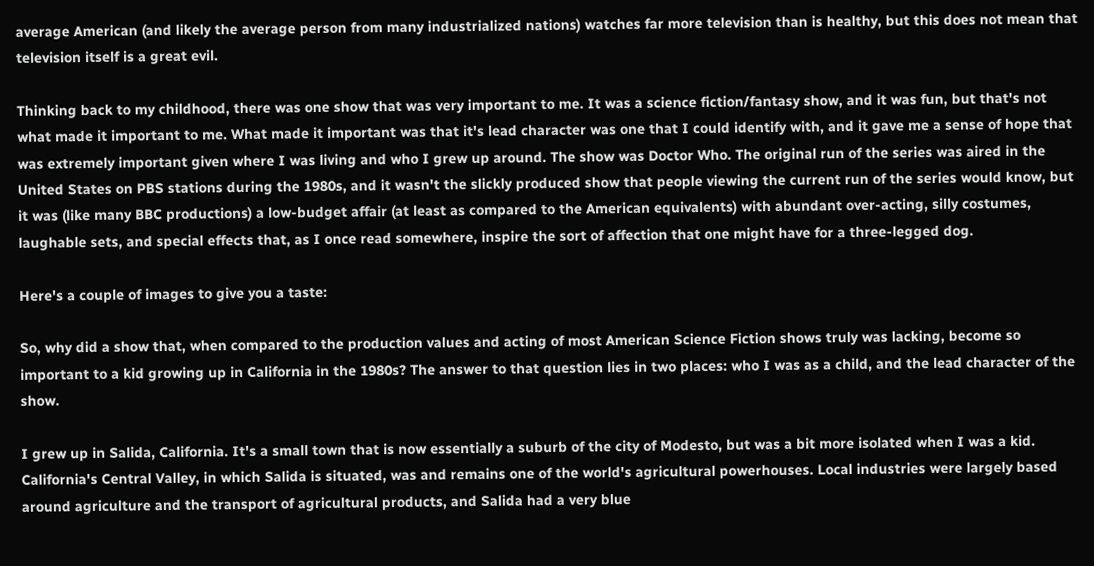average American (and likely the average person from many industrialized nations) watches far more television than is healthy, but this does not mean that television itself is a great evil.

Thinking back to my childhood, there was one show that was very important to me. It was a science fiction/fantasy show, and it was fun, but that's not what made it important to me. What made it important was that it's lead character was one that I could identify with, and it gave me a sense of hope that was extremely important given where I was living and who I grew up around. The show was Doctor Who. The original run of the series was aired in the United States on PBS stations during the 1980s, and it wasn't the slickly produced show that people viewing the current run of the series would know, but it was (like many BBC productions) a low-budget affair (at least as compared to the American equivalents) with abundant over-acting, silly costumes, laughable sets, and special effects that, as I once read somewhere, inspire the sort of affection that one might have for a three-legged dog.

Here's a couple of images to give you a taste:

So, why did a show that, when compared to the production values and acting of most American Science Fiction shows truly was lacking, become so important to a kid growing up in California in the 1980s? The answer to that question lies in two places: who I was as a child, and the lead character of the show.

I grew up in Salida, California. It's a small town that is now essentially a suburb of the city of Modesto, but was a bit more isolated when I was a kid. California's Central Valley, in which Salida is situated, was and remains one of the world's agricultural powerhouses. Local industries were largely based around agriculture and the transport of agricultural products, and Salida had a very blue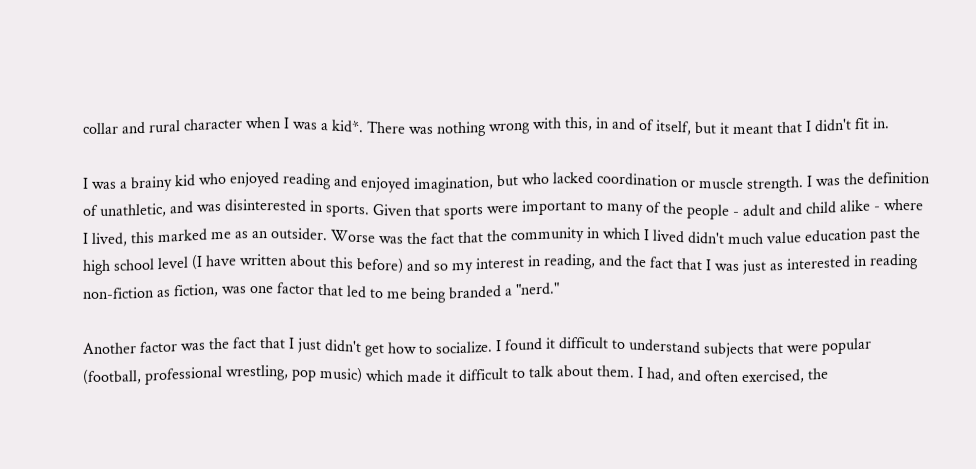collar and rural character when I was a kid*. There was nothing wrong with this, in and of itself, but it meant that I didn't fit in.

I was a brainy kid who enjoyed reading and enjoyed imagination, but who lacked coordination or muscle strength. I was the definition of unathletic, and was disinterested in sports. Given that sports were important to many of the people - adult and child alike - where I lived, this marked me as an outsider. Worse was the fact that the community in which I lived didn't much value education past the high school level (I have written about this before) and so my interest in reading, and the fact that I was just as interested in reading non-fiction as fiction, was one factor that led to me being branded a "nerd."

Another factor was the fact that I just didn't get how to socialize. I found it difficult to understand subjects that were popular (football, professional wrestling, pop music) which made it difficult to talk about them. I had, and often exercised, the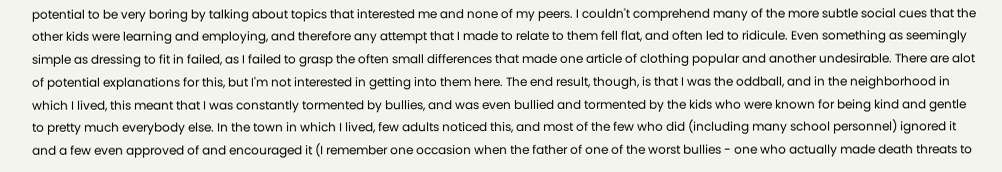potential to be very boring by talking about topics that interested me and none of my peers. I couldn't comprehend many of the more subtle social cues that the other kids were learning and employing, and therefore any attempt that I made to relate to them fell flat, and often led to ridicule. Even something as seemingly simple as dressing to fit in failed, as I failed to grasp the often small differences that made one article of clothing popular and another undesirable. There are alot of potential explanations for this, but I'm not interested in getting into them here. The end result, though, is that I was the oddball, and in the neighborhood in which I lived, this meant that I was constantly tormented by bullies, and was even bullied and tormented by the kids who were known for being kind and gentle to pretty much everybody else. In the town in which I lived, few adults noticed this, and most of the few who did (including many school personnel) ignored it and a few even approved of and encouraged it (I remember one occasion when the father of one of the worst bullies - one who actually made death threats to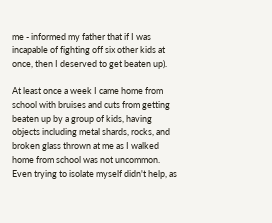me - informed my father that if I was incapable of fighting off six other kids at once, then I deserved to get beaten up).

At least once a week I came home from school with bruises and cuts from getting beaten up by a group of kids, having objects including metal shards, rocks, and broken glass thrown at me as I walked home from school was not uncommon. Even trying to isolate myself didn't help, as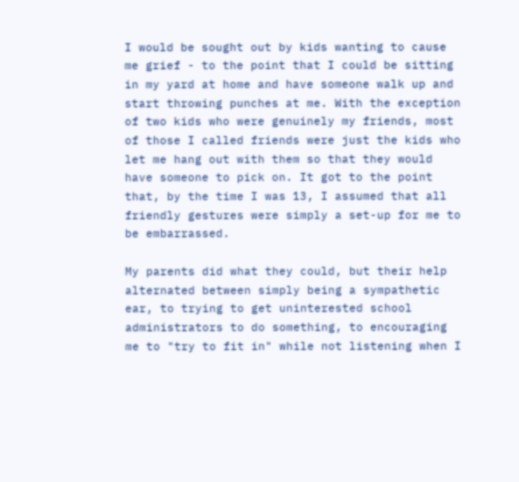I would be sought out by kids wanting to cause me grief - to the point that I could be sitting in my yard at home and have someone walk up and start throwing punches at me. With the exception of two kids who were genuinely my friends, most of those I called friends were just the kids who let me hang out with them so that they would have someone to pick on. It got to the point that, by the time I was 13, I assumed that all friendly gestures were simply a set-up for me to be embarrassed.

My parents did what they could, but their help alternated between simply being a sympathetic ear, to trying to get uninterested school administrators to do something, to encouraging me to "try to fit in" while not listening when I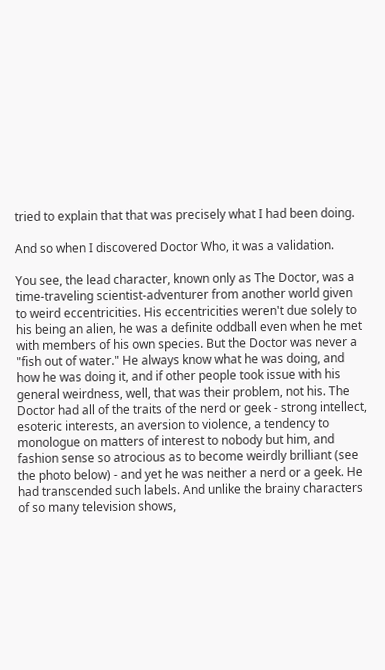tried to explain that that was precisely what I had been doing.

And so when I discovered Doctor Who, it was a validation.

You see, the lead character, known only as The Doctor, was a time-traveling scientist-adventurer from another world given to weird eccentricities. His eccentricities weren't due solely to his being an alien, he was a definite oddball even when he met with members of his own species. But the Doctor was never a "fish out of water." He always know what he was doing, and how he was doing it, and if other people took issue with his general weirdness, well, that was their problem, not his. The Doctor had all of the traits of the nerd or geek - strong intellect, esoteric interests, an aversion to violence, a tendency to monologue on matters of interest to nobody but him, and fashion sense so atrocious as to become weirdly brilliant (see the photo below) - and yet he was neither a nerd or a geek. He had transcended such labels. And unlike the brainy characters of so many television shows,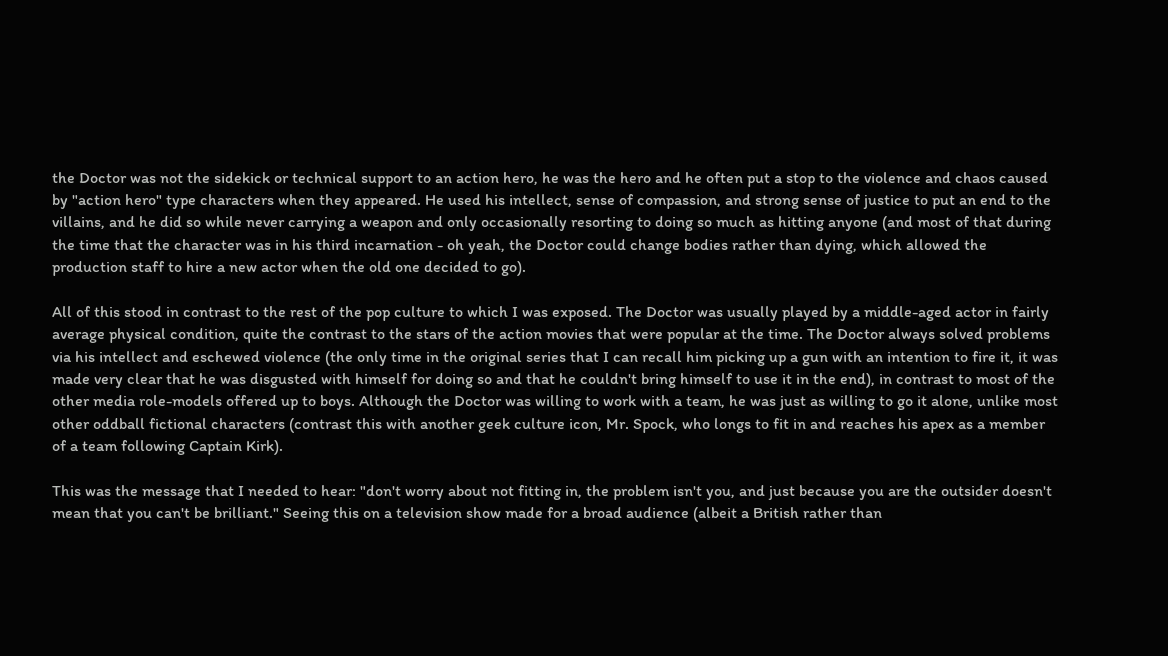the Doctor was not the sidekick or technical support to an action hero, he was the hero and he often put a stop to the violence and chaos caused by "action hero" type characters when they appeared. He used his intellect, sense of compassion, and strong sense of justice to put an end to the villains, and he did so while never carrying a weapon and only occasionally resorting to doing so much as hitting anyone (and most of that during the time that the character was in his third incarnation - oh yeah, the Doctor could change bodies rather than dying, which allowed the production staff to hire a new actor when the old one decided to go).

All of this stood in contrast to the rest of the pop culture to which I was exposed. The Doctor was usually played by a middle-aged actor in fairly average physical condition, quite the contrast to the stars of the action movies that were popular at the time. The Doctor always solved problems via his intellect and eschewed violence (the only time in the original series that I can recall him picking up a gun with an intention to fire it, it was made very clear that he was disgusted with himself for doing so and that he couldn't bring himself to use it in the end), in contrast to most of the other media role-models offered up to boys. Although the Doctor was willing to work with a team, he was just as willing to go it alone, unlike most other oddball fictional characters (contrast this with another geek culture icon, Mr. Spock, who longs to fit in and reaches his apex as a member of a team following Captain Kirk).

This was the message that I needed to hear: "don't worry about not fitting in, the problem isn't you, and just because you are the outsider doesn't mean that you can't be brilliant." Seeing this on a television show made for a broad audience (albeit a British rather than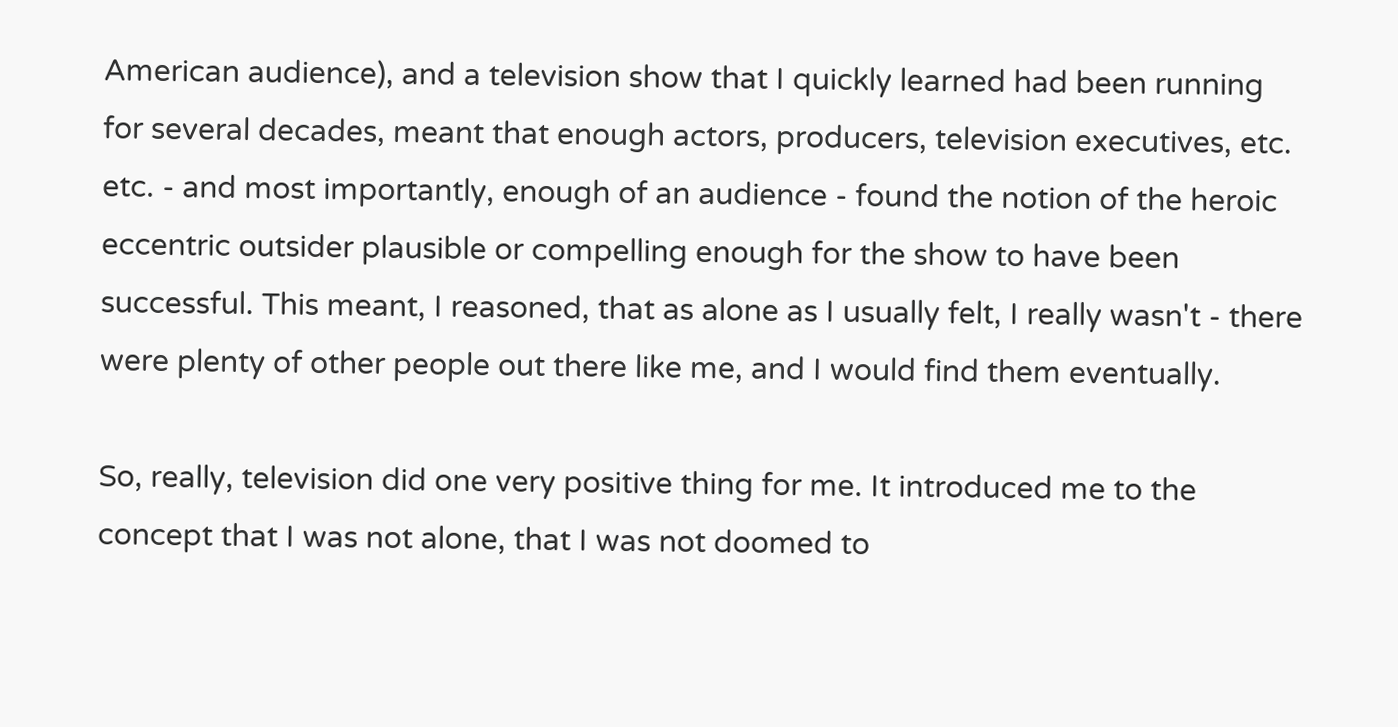American audience), and a television show that I quickly learned had been running for several decades, meant that enough actors, producers, television executives, etc. etc. - and most importantly, enough of an audience - found the notion of the heroic eccentric outsider plausible or compelling enough for the show to have been successful. This meant, I reasoned, that as alone as I usually felt, I really wasn't - there were plenty of other people out there like me, and I would find them eventually.

So, really, television did one very positive thing for me. It introduced me to the concept that I was not alone, that I was not doomed to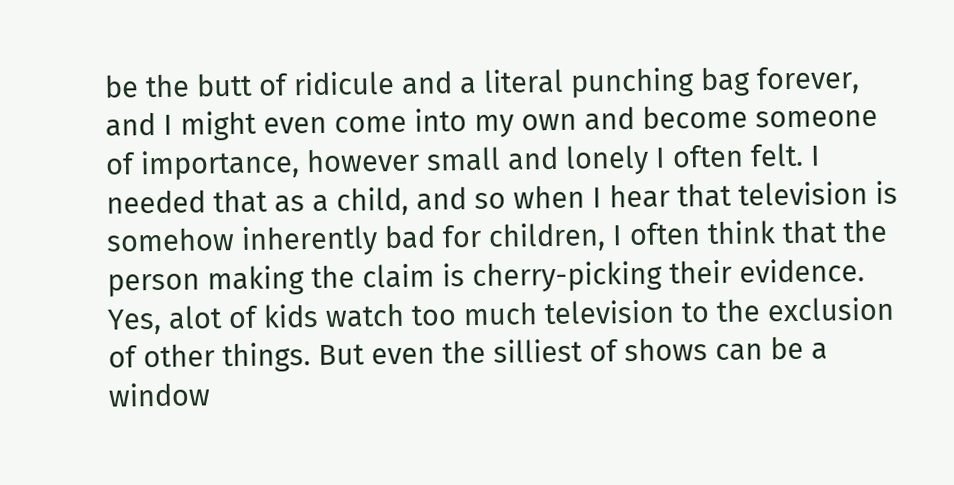be the butt of ridicule and a literal punching bag forever, and I might even come into my own and become someone of importance, however small and lonely I often felt. I needed that as a child, and so when I hear that television is somehow inherently bad for children, I often think that the person making the claim is cherry-picking their evidence. Yes, alot of kids watch too much television to the exclusion of other things. But even the silliest of shows can be a window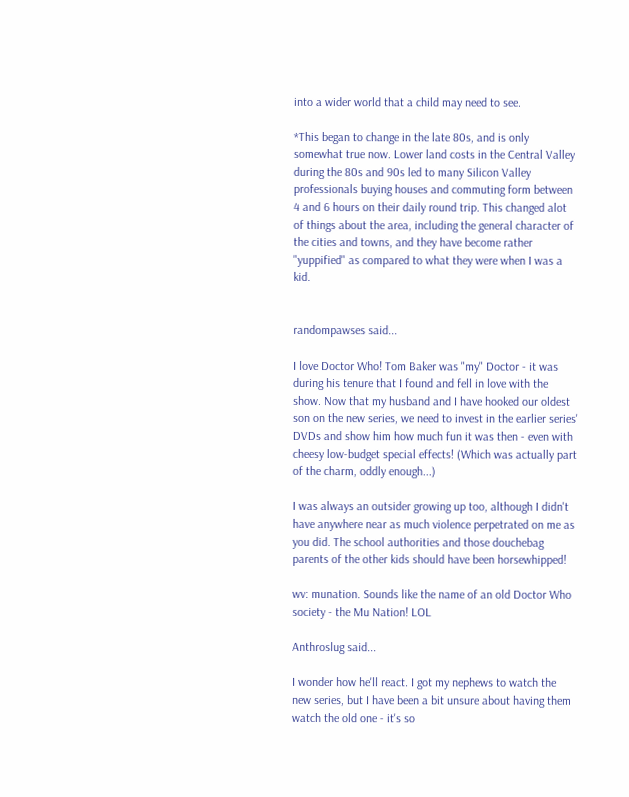into a wider world that a child may need to see.

*This began to change in the late 80s, and is only somewhat true now. Lower land costs in the Central Valley during the 80s and 90s led to many Silicon Valley professionals buying houses and commuting form between 4 and 6 hours on their daily round trip. This changed alot of things about the area, including the general character of the cities and towns, and they have become rather "yuppified" as compared to what they were when I was a kid.


randompawses said...

I love Doctor Who! Tom Baker was "my" Doctor - it was during his tenure that I found and fell in love with the show. Now that my husband and I have hooked our oldest son on the new series, we need to invest in the earlier series' DVDs and show him how much fun it was then - even with cheesy low-budget special effects! (Which was actually part of the charm, oddly enough...)

I was always an outsider growing up too, although I didn't have anywhere near as much violence perpetrated on me as you did. The school authorities and those douchebag parents of the other kids should have been horsewhipped!

wv: munation. Sounds like the name of an old Doctor Who society - the Mu Nation! LOL

Anthroslug said...

I wonder how he'll react. I got my nephews to watch the new series, but I have been a bit unsure about having them watch the old one - it's so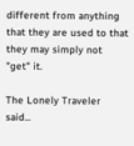different from anything that they are used to that they may simply not "get" it.

The Lonely Traveler said...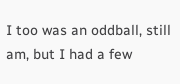I too was an oddball, still am, but I had a few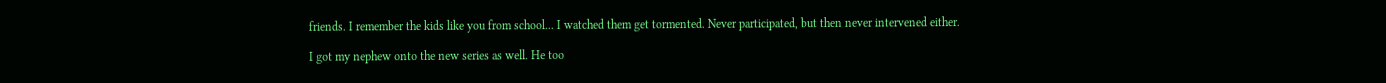friends. I remember the kids like you from school... I watched them get tormented. Never participated, but then never intervened either.

I got my nephew onto the new series as well. He too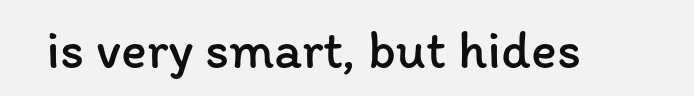is very smart, but hides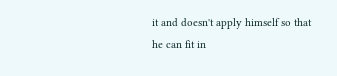it and doesn't apply himself so that he can fit in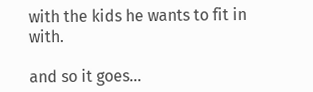with the kids he wants to fit in with.

and so it goes...